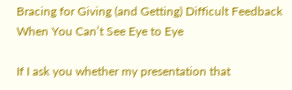Bracing for Giving (and Getting) Difficult Feedback When You Can’t See Eye to Eye

If I ask you whether my presentation that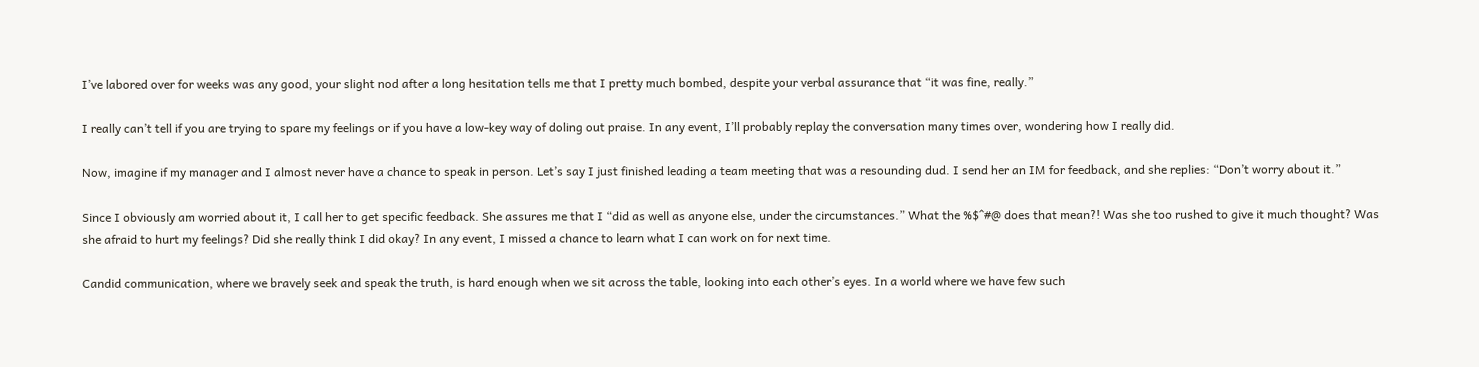I’ve labored over for weeks was any good, your slight nod after a long hesitation tells me that I pretty much bombed, despite your verbal assurance that “it was fine, really.”

I really can’t tell if you are trying to spare my feelings or if you have a low-key way of doling out praise. In any event, I’ll probably replay the conversation many times over, wondering how I really did.

Now, imagine if my manager and I almost never have a chance to speak in person. Let’s say I just finished leading a team meeting that was a resounding dud. I send her an IM for feedback, and she replies: “Don’t worry about it.”

Since I obviously am worried about it, I call her to get specific feedback. She assures me that I “did as well as anyone else, under the circumstances.” What the %$^#@ does that mean?! Was she too rushed to give it much thought? Was she afraid to hurt my feelings? Did she really think I did okay? In any event, I missed a chance to learn what I can work on for next time.

Candid communication, where we bravely seek and speak the truth, is hard enough when we sit across the table, looking into each other’s eyes. In a world where we have few such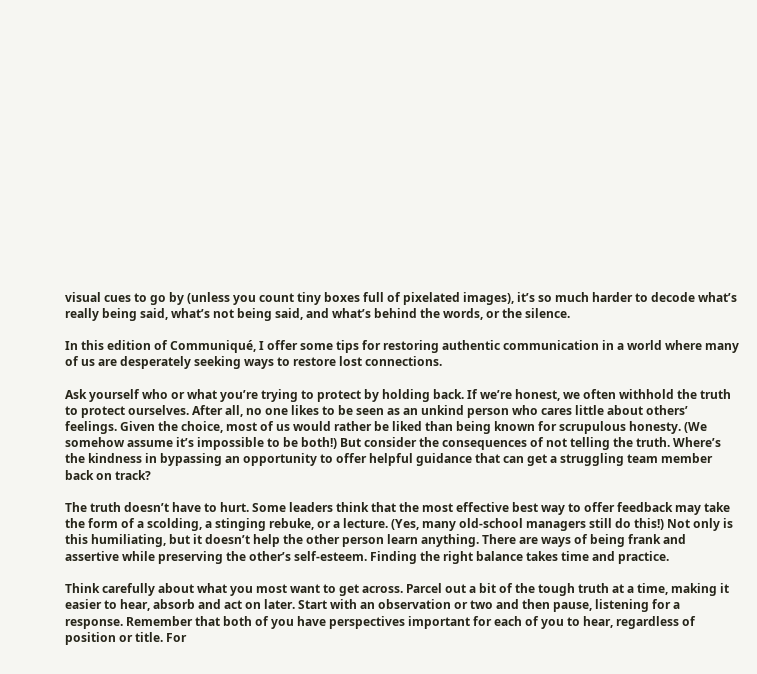visual cues to go by (unless you count tiny boxes full of pixelated images), it’s so much harder to decode what’s really being said, what’s not being said, and what’s behind the words, or the silence.

In this edition of Communiqué, I offer some tips for restoring authentic communication in a world where many of us are desperately seeking ways to restore lost connections.

Ask yourself who or what you’re trying to protect by holding back. If we’re honest, we often withhold the truth to protect ourselves. After all, no one likes to be seen as an unkind person who cares little about others’ feelings. Given the choice, most of us would rather be liked than being known for scrupulous honesty. (We somehow assume it’s impossible to be both!) But consider the consequences of not telling the truth. Where’s the kindness in bypassing an opportunity to offer helpful guidance that can get a struggling team member back on track?

The truth doesn’t have to hurt. Some leaders think that the most effective best way to offer feedback may take the form of a scolding, a stinging rebuke, or a lecture. (Yes, many old-school managers still do this!) Not only is this humiliating, but it doesn’t help the other person learn anything. There are ways of being frank and assertive while preserving the other’s self-esteem. Finding the right balance takes time and practice.

Think carefully about what you most want to get across. Parcel out a bit of the tough truth at a time, making it easier to hear, absorb and act on later. Start with an observation or two and then pause, listening for a response. Remember that both of you have perspectives important for each of you to hear, regardless of position or title. For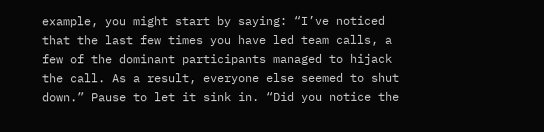example, you might start by saying: “I’ve noticed that the last few times you have led team calls, a few of the dominant participants managed to hijack the call. As a result, everyone else seemed to shut down.” Pause to let it sink in. “Did you notice the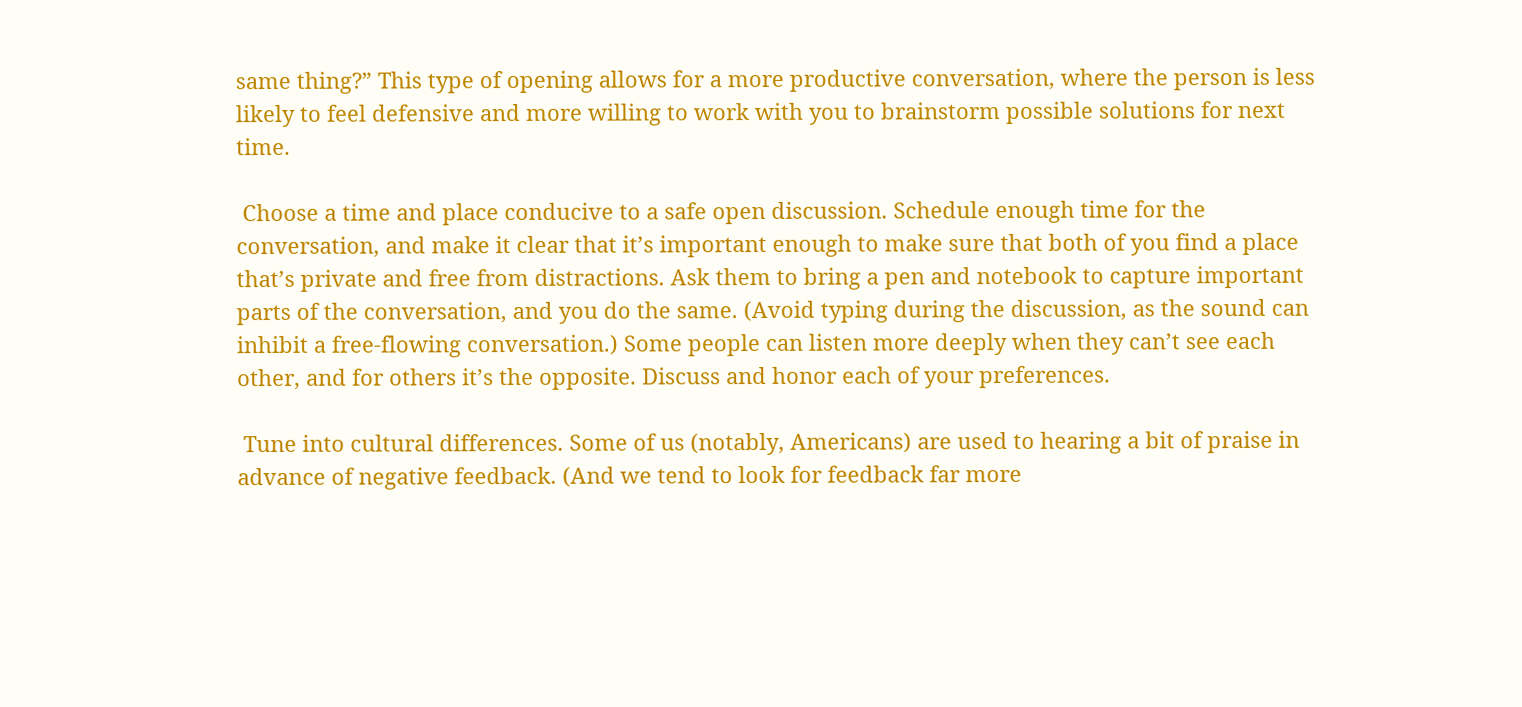same thing?” This type of opening allows for a more productive conversation, where the person is less likely to feel defensive and more willing to work with you to brainstorm possible solutions for next time.

 Choose a time and place conducive to a safe open discussion. Schedule enough time for the conversation, and make it clear that it’s important enough to make sure that both of you find a place that’s private and free from distractions. Ask them to bring a pen and notebook to capture important parts of the conversation, and you do the same. (Avoid typing during the discussion, as the sound can inhibit a free-flowing conversation.) Some people can listen more deeply when they can’t see each other, and for others it’s the opposite. Discuss and honor each of your preferences.

 Tune into cultural differences. Some of us (notably, Americans) are used to hearing a bit of praise in advance of negative feedback. (And we tend to look for feedback far more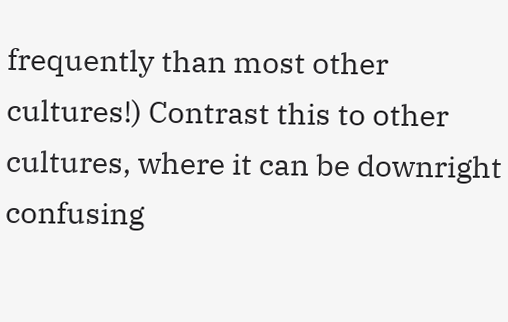frequently than most other cultures!) Contrast this to other cultures, where it can be downright confusing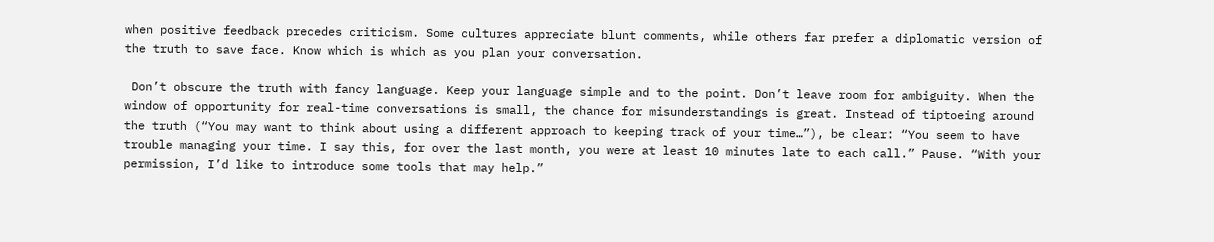when positive feedback precedes criticism. Some cultures appreciate blunt comments, while others far prefer a diplomatic version of the truth to save face. Know which is which as you plan your conversation.

 Don’t obscure the truth with fancy language. Keep your language simple and to the point. Don’t leave room for ambiguity. When the window of opportunity for real-time conversations is small, the chance for misunderstandings is great. Instead of tiptoeing around the truth (“You may want to think about using a different approach to keeping track of your time…”), be clear: “You seem to have trouble managing your time. I say this, for over the last month, you were at least 10 minutes late to each call.” Pause. “With your permission, I’d like to introduce some tools that may help.”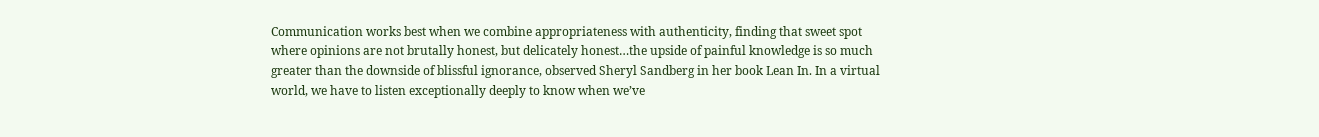Communication works best when we combine appropriateness with authenticity, finding that sweet spot where opinions are not brutally honest, but delicately honest…the upside of painful knowledge is so much greater than the downside of blissful ignorance, observed Sheryl Sandberg in her book Lean In. In a virtual world, we have to listen exceptionally deeply to know when we’ve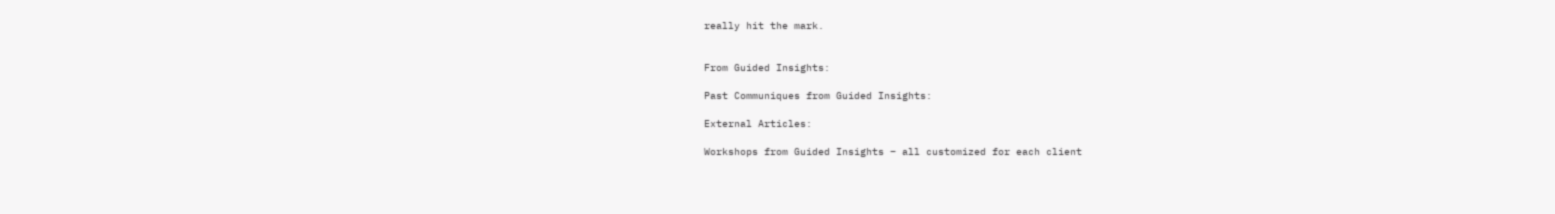really hit the mark.


From Guided Insights:

Past Communiques from Guided Insights:

External Articles:

Workshops from Guided Insights – all customized for each client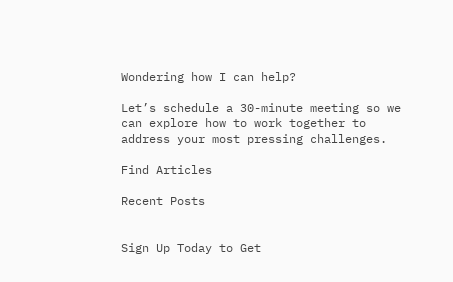Wondering how I can help?

Let’s schedule a 30-minute meeting so we can explore how to work together to address your most pressing challenges.

Find Articles

Recent Posts


Sign Up Today to Get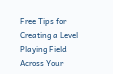Free Tips for Creating a Level Playing Field Across Your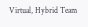Virtual, Hybrid Team